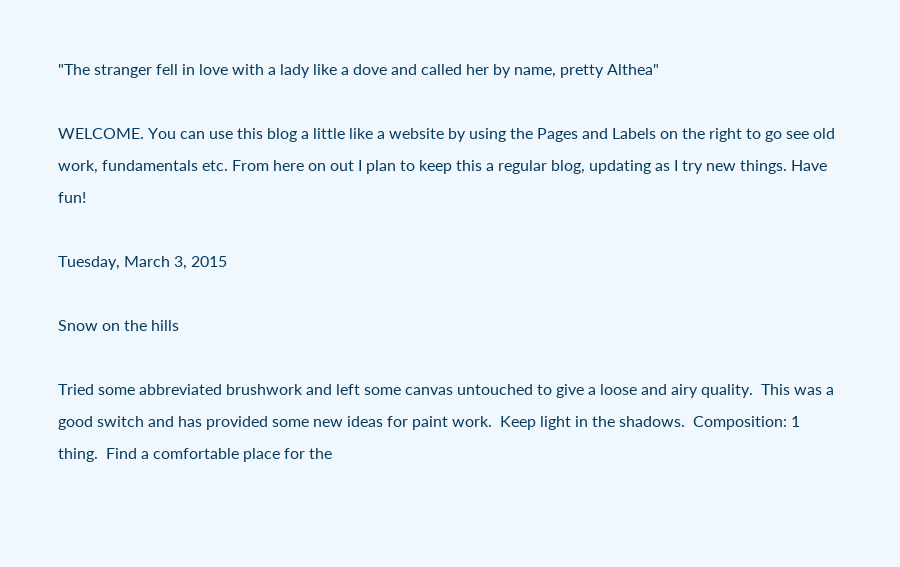"The stranger fell in love with a lady like a dove and called her by name, pretty Althea"

WELCOME. You can use this blog a little like a website by using the Pages and Labels on the right to go see old work, fundamentals etc. From here on out I plan to keep this a regular blog, updating as I try new things. Have fun!

Tuesday, March 3, 2015

Snow on the hills

Tried some abbreviated brushwork and left some canvas untouched to give a loose and airy quality.  This was a good switch and has provided some new ideas for paint work.  Keep light in the shadows.  Composition: 1 thing.  Find a comfortable place for the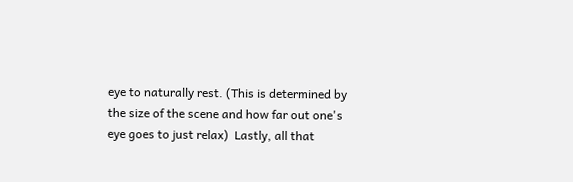eye to naturally rest. (This is determined by the size of the scene and how far out one's eye goes to just relax)  Lastly, all that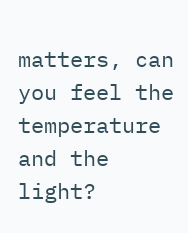matters, can you feel the temperature and the light?